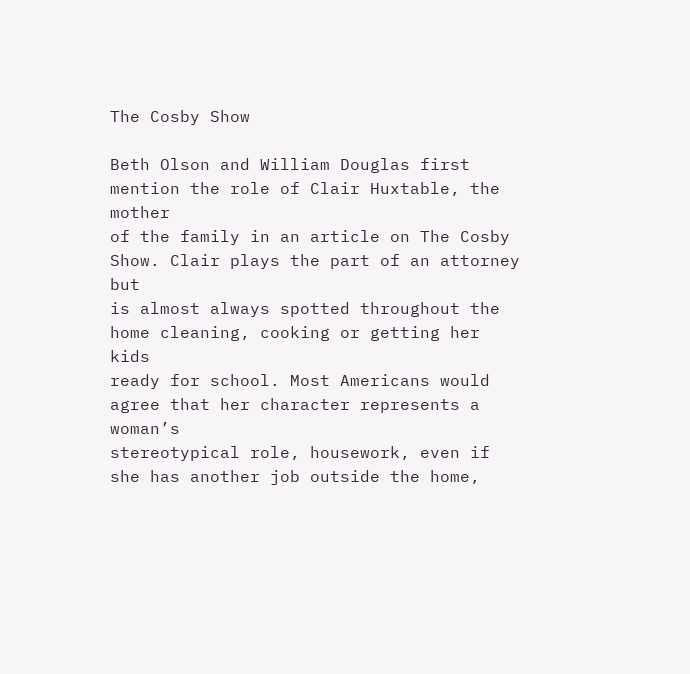The Cosby Show

Beth Olson and William Douglas first mention the role of Clair Huxtable, the mother
of the family in an article on The Cosby Show. Clair plays the part of an attorney but
is almost always spotted throughout the home cleaning, cooking or getting her kids
ready for school. Most Americans would agree that her character represents a woman’s
stereotypical role, housework, even if she has another job outside the home,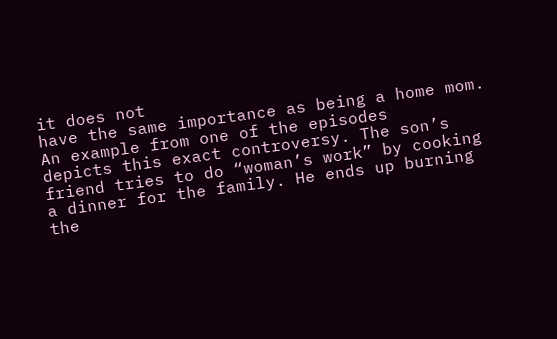it does not
have the same importance as being a home mom. An example from one of the episodes
depicts this exact controversy. The son’s friend tries to do “woman’s work” by cooking
a dinner for the family. He ends up burning the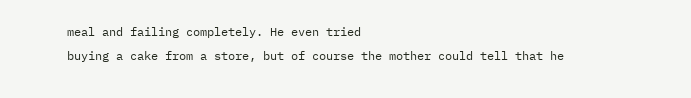meal and failing completely. He even tried
buying a cake from a store, but of course the mother could tell that he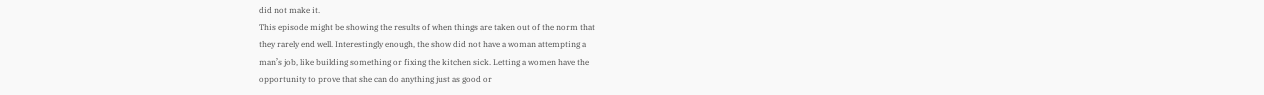did not make it.
This episode might be showing the results of when things are taken out of the norm that
they rarely end well. Interestingly enough, the show did not have a woman attempting a
man’s job, like building something or fixing the kitchen sick. Letting a women have the
opportunity to prove that she can do anything just as good or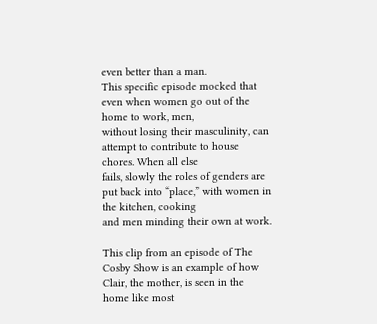even better than a man.
This specific episode mocked that even when women go out of the home to work, men,
without losing their masculinity, can attempt to contribute to house chores. When all else
fails, slowly the roles of genders are put back into “place,” with women in the kitchen, cooking
and men minding their own at work.

This clip from an episode of The Cosby Show is an example of how Clair, the mother, is seen in the
home like most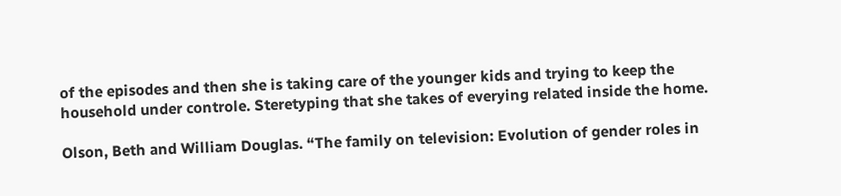of the episodes and then she is taking care of the younger kids and trying to keep the
household under controle. Steretyping that she takes of everying related inside the home.

Olson, Beth and William Douglas. “The family on television: Evolution of gender roles in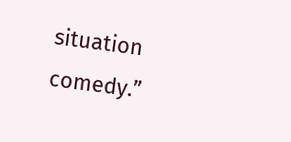situation
comedy.”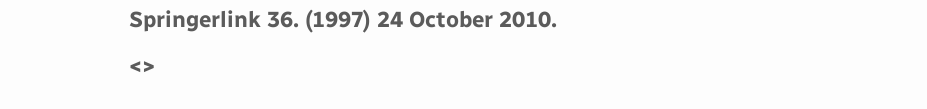Springerlink 36. (1997) 24 October 2010. <>